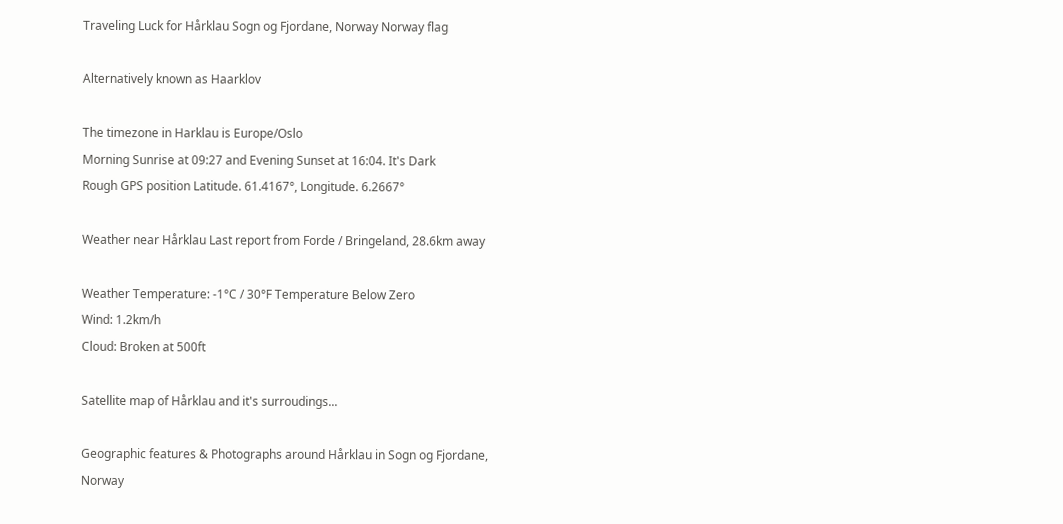Traveling Luck for Hårklau Sogn og Fjordane, Norway Norway flag

Alternatively known as Haarklov

The timezone in Harklau is Europe/Oslo
Morning Sunrise at 09:27 and Evening Sunset at 16:04. It's Dark
Rough GPS position Latitude. 61.4167°, Longitude. 6.2667°

Weather near Hårklau Last report from Forde / Bringeland, 28.6km away

Weather Temperature: -1°C / 30°F Temperature Below Zero
Wind: 1.2km/h
Cloud: Broken at 500ft

Satellite map of Hårklau and it's surroudings...

Geographic features & Photographs around Hårklau in Sogn og Fjordane, Norway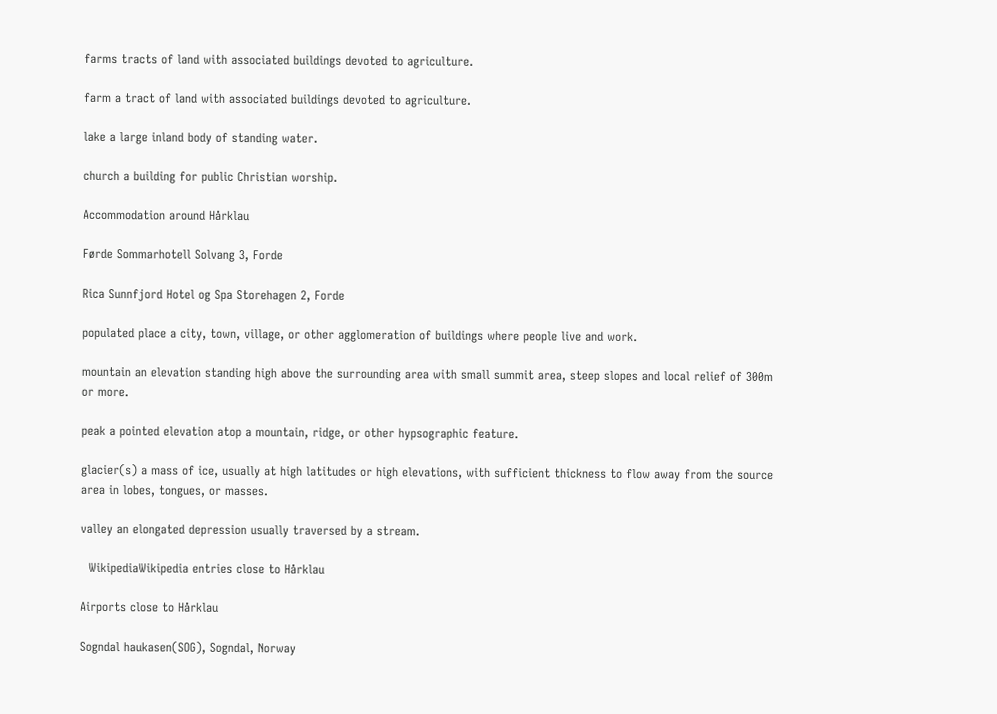farms tracts of land with associated buildings devoted to agriculture.

farm a tract of land with associated buildings devoted to agriculture.

lake a large inland body of standing water.

church a building for public Christian worship.

Accommodation around Hårklau

Førde Sommarhotell Solvang 3, Forde

Rica Sunnfjord Hotel og Spa Storehagen 2, Forde

populated place a city, town, village, or other agglomeration of buildings where people live and work.

mountain an elevation standing high above the surrounding area with small summit area, steep slopes and local relief of 300m or more.

peak a pointed elevation atop a mountain, ridge, or other hypsographic feature.

glacier(s) a mass of ice, usually at high latitudes or high elevations, with sufficient thickness to flow away from the source area in lobes, tongues, or masses.

valley an elongated depression usually traversed by a stream.

  WikipediaWikipedia entries close to Hårklau

Airports close to Hårklau

Sogndal haukasen(SOG), Sogndal, Norway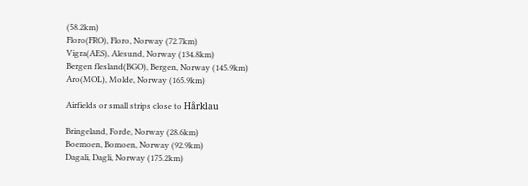(58.2km)
Floro(FRO), Floro, Norway (72.7km)
Vigra(AES), Alesund, Norway (134.8km)
Bergen flesland(BGO), Bergen, Norway (145.9km)
Aro(MOL), Molde, Norway (165.9km)

Airfields or small strips close to Hårklau

Bringeland, Forde, Norway (28.6km)
Boemoen, Bomoen, Norway (92.9km)
Dagali, Dagli, Norway (175.2km)